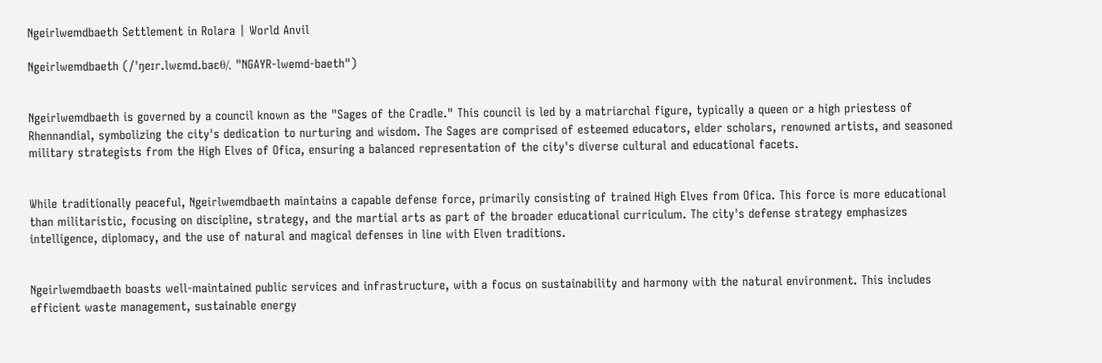Ngeirlwemdbaeth Settlement in Rolara | World Anvil

Ngeirlwemdbaeth (/ˈŋeɪr.lwɛmd.baɛθ/, "NGAYR-lwemd-baeth")


Ngeirlwemdbaeth is governed by a council known as the "Sages of the Cradle." This council is led by a matriarchal figure, typically a queen or a high priestess of Rhennandial, symbolizing the city's dedication to nurturing and wisdom. The Sages are comprised of esteemed educators, elder scholars, renowned artists, and seasoned military strategists from the High Elves of Ofica, ensuring a balanced representation of the city's diverse cultural and educational facets.


While traditionally peaceful, Ngeirlwemdbaeth maintains a capable defense force, primarily consisting of trained High Elves from Ofica. This force is more educational than militaristic, focusing on discipline, strategy, and the martial arts as part of the broader educational curriculum. The city's defense strategy emphasizes intelligence, diplomacy, and the use of natural and magical defenses in line with Elven traditions.


Ngeirlwemdbaeth boasts well-maintained public services and infrastructure, with a focus on sustainability and harmony with the natural environment. This includes efficient waste management, sustainable energy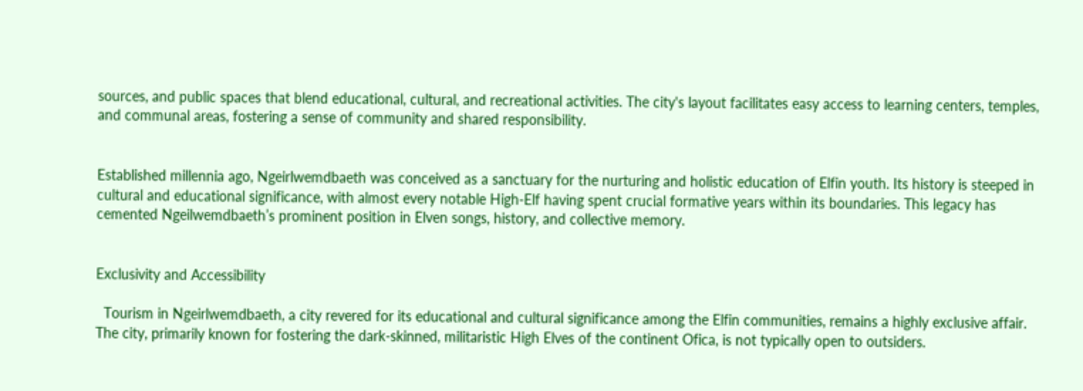sources, and public spaces that blend educational, cultural, and recreational activities. The city's layout facilitates easy access to learning centers, temples, and communal areas, fostering a sense of community and shared responsibility.


Established millennia ago, Ngeirlwemdbaeth was conceived as a sanctuary for the nurturing and holistic education of Elfin youth. Its history is steeped in cultural and educational significance, with almost every notable High-Elf having spent crucial formative years within its boundaries. This legacy has cemented Ngeilwemdbaeth’s prominent position in Elven songs, history, and collective memory.


Exclusivity and Accessibility

  Tourism in Ngeirlwemdbaeth, a city revered for its educational and cultural significance among the Elfin communities, remains a highly exclusive affair. The city, primarily known for fostering the dark-skinned, militaristic High Elves of the continent Ofica, is not typically open to outsiders.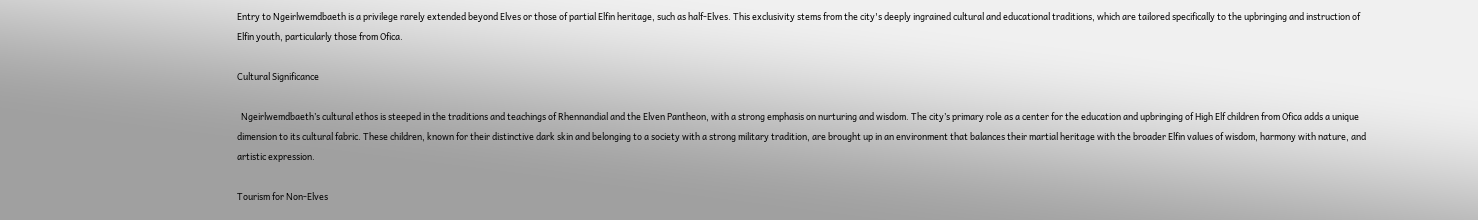Entry to Ngeirlwemdbaeth is a privilege rarely extended beyond Elves or those of partial Elfin heritage, such as half-Elves. This exclusivity stems from the city's deeply ingrained cultural and educational traditions, which are tailored specifically to the upbringing and instruction of Elfin youth, particularly those from Ofica.

Cultural Significance

  Ngeirlwemdbaeth’s cultural ethos is steeped in the traditions and teachings of Rhennandial and the Elven Pantheon, with a strong emphasis on nurturing and wisdom. The city’s primary role as a center for the education and upbringing of High Elf children from Ofica adds a unique dimension to its cultural fabric. These children, known for their distinctive dark skin and belonging to a society with a strong military tradition, are brought up in an environment that balances their martial heritage with the broader Elfin values of wisdom, harmony with nature, and artistic expression.

Tourism for Non-Elves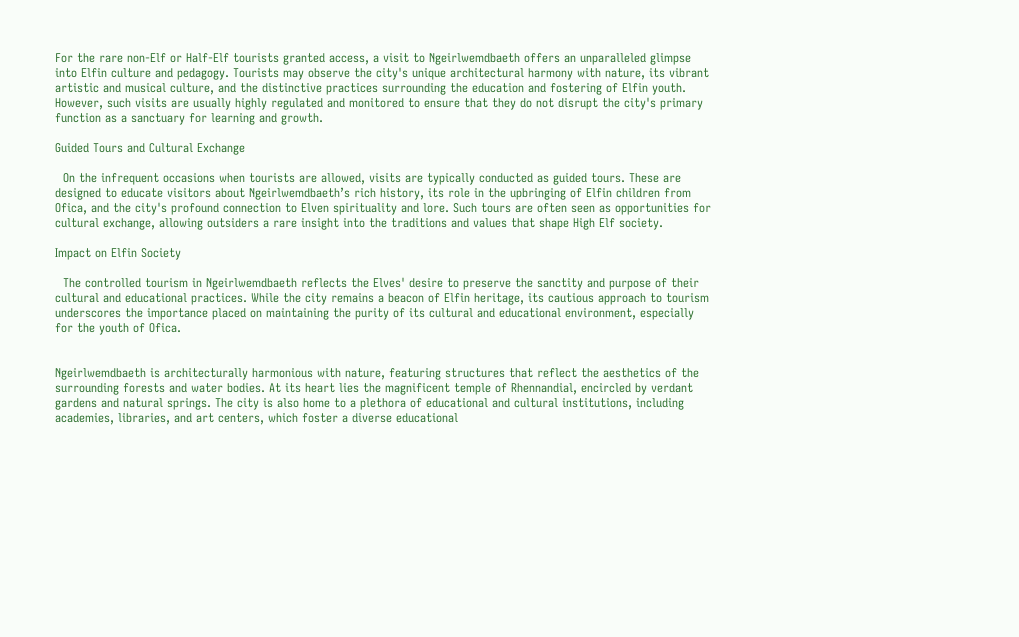For the rare non-Elf or Half-Elf tourists granted access, a visit to Ngeirlwemdbaeth offers an unparalleled glimpse into Elfin culture and pedagogy. Tourists may observe the city's unique architectural harmony with nature, its vibrant artistic and musical culture, and the distinctive practices surrounding the education and fostering of Elfin youth. However, such visits are usually highly regulated and monitored to ensure that they do not disrupt the city's primary function as a sanctuary for learning and growth.

Guided Tours and Cultural Exchange

  On the infrequent occasions when tourists are allowed, visits are typically conducted as guided tours. These are designed to educate visitors about Ngeirlwemdbaeth’s rich history, its role in the upbringing of Elfin children from Ofica, and the city's profound connection to Elven spirituality and lore. Such tours are often seen as opportunities for cultural exchange, allowing outsiders a rare insight into the traditions and values that shape High Elf society.

Impact on Elfin Society

  The controlled tourism in Ngeirlwemdbaeth reflects the Elves' desire to preserve the sanctity and purpose of their cultural and educational practices. While the city remains a beacon of Elfin heritage, its cautious approach to tourism underscores the importance placed on maintaining the purity of its cultural and educational environment, especially for the youth of Ofica.


Ngeirlwemdbaeth is architecturally harmonious with nature, featuring structures that reflect the aesthetics of the surrounding forests and water bodies. At its heart lies the magnificent temple of Rhennandial, encircled by verdant gardens and natural springs. The city is also home to a plethora of educational and cultural institutions, including academies, libraries, and art centers, which foster a diverse educational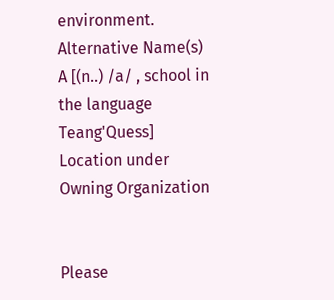environment.
Alternative Name(s)
A [(n..) /a/ , school in the language Teang'Quess]
Location under
Owning Organization


Please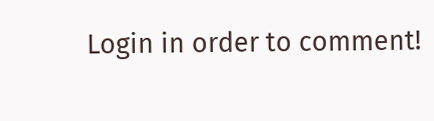Login in order to comment!